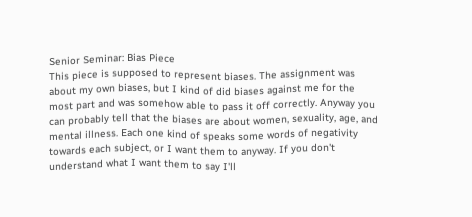Senior Seminar: Bias Piece
This piece is supposed to represent biases. The assignment was about my own biases, but I kind of did biases against me for the most part and was somehow able to pass it off correctly. Anyway you can probably tell that the biases are about women, sexuality, age, and mental illness. Each one kind of speaks some words of negativity towards each subject, or I want them to anyway. If you don't understand what I want them to say I'll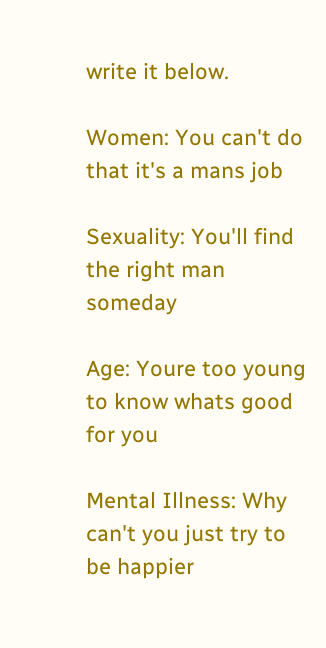write it below.

Women: You can't do that it's a mans job

Sexuality: You'll find the right man someday

Age: Youre too young to know whats good for you

Mental Illness: Why can't you just try to be happier